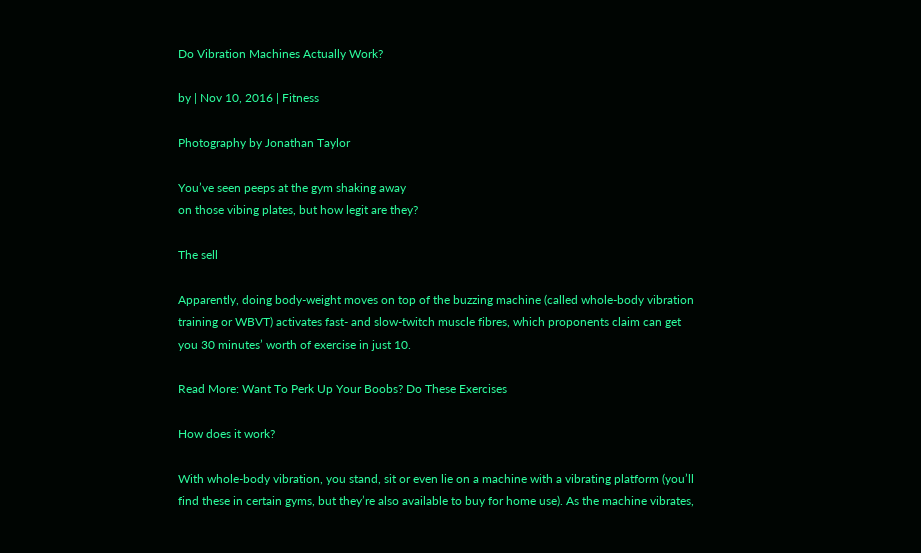Do Vibration Machines Actually Work?

by | Nov 10, 2016 | Fitness

Photography by Jonathan Taylor

You’ve seen peeps at the gym shaking away
on those vibing plates, but how legit are they?

The sell

Apparently, doing body-weight moves on top of the buzzing machine (called whole-body vibration training or WBVT) activates fast- and slow-twitch muscle fibres, which proponents claim can get you 30 minutes’ worth of exercise in just 10.

Read More: Want To Perk Up Your Boobs? Do These Exercises

How does it work?

With whole-body vibration, you stand, sit or even lie on a machine with a vibrating platform (you’ll find these in certain gyms, but they’re also available to buy for home use). As the machine vibrates,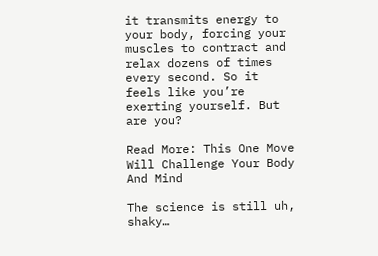it transmits energy to your body, forcing your muscles to contract and relax dozens of times every second. So it feels like you’re exerting yourself. But are you?

Read More: This One Move Will Challenge Your Body And Mind

The science is still uh, shaky…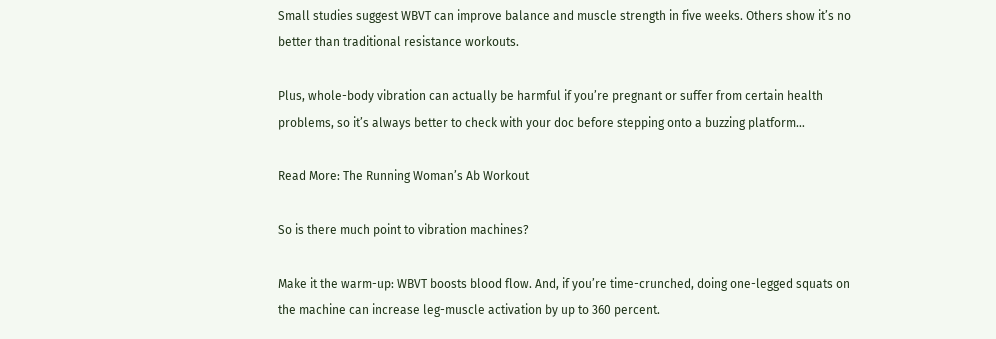Small studies suggest WBVT can improve balance and muscle strength in five weeks. Others show it’s no better than traditional resistance workouts.

Plus, whole-body vibration can actually be harmful if you’re pregnant or suffer from certain health problems, so it’s always better to check with your doc before stepping onto a buzzing platform…

Read More: The Running Woman’s Ab Workout

So is there much point to vibration machines?

Make it the warm-up: WBVT boosts blood flow. And, if you’re time-crunched, doing one-legged squats on the machine can increase leg-muscle activation by up to 360 percent.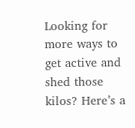Looking for more ways to get active and shed those kilos? Here’s a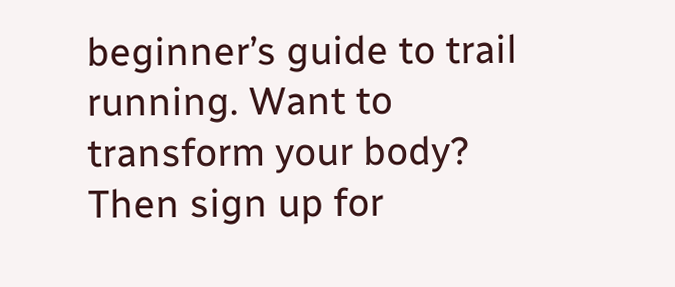beginner’s guide to trail running. Want to transform your body? Then sign up for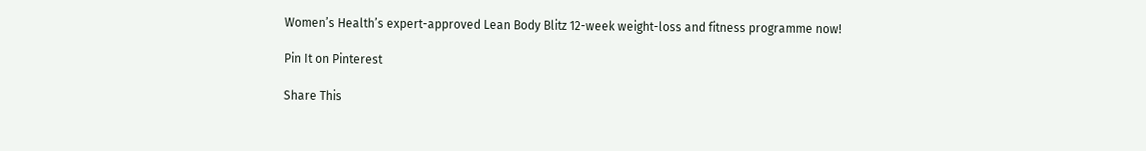Women’s Health’s expert-approved Lean Body Blitz 12-week weight-loss and fitness programme now!

Pin It on Pinterest

Share This